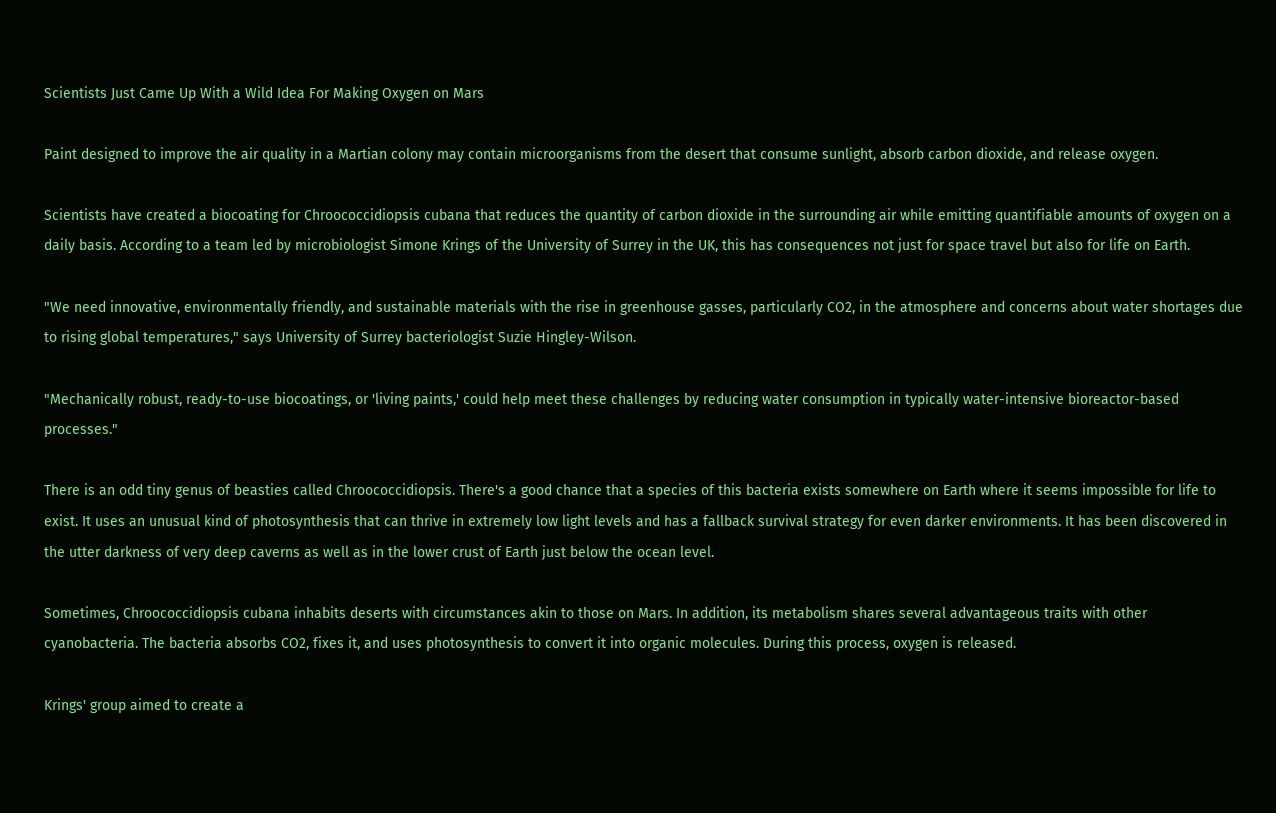Scientists Just Came Up With a Wild Idea For Making Oxygen on Mars

Paint designed to improve the air quality in a Martian colony may contain microorganisms from the desert that consume sunlight, absorb carbon dioxide, and release oxygen.

Scientists have created a biocoating for Chroococcidiopsis cubana that reduces the quantity of carbon dioxide in the surrounding air while emitting quantifiable amounts of oxygen on a daily basis. According to a team led by microbiologist Simone Krings of the University of Surrey in the UK, this has consequences not just for space travel but also for life on Earth.

"We need innovative, environmentally friendly, and sustainable materials with the rise in greenhouse gasses, particularly CO2, in the atmosphere and concerns about water shortages due to rising global temperatures," says University of Surrey bacteriologist Suzie Hingley-Wilson.

"Mechanically robust, ready-to-use biocoatings, or 'living paints,' could help meet these challenges by reducing water consumption in typically water-intensive bioreactor-based processes."

There is an odd tiny genus of beasties called Chroococcidiopsis. There's a good chance that a species of this bacteria exists somewhere on Earth where it seems impossible for life to exist. It uses an unusual kind of photosynthesis that can thrive in extremely low light levels and has a fallback survival strategy for even darker environments. It has been discovered in the utter darkness of very deep caverns as well as in the lower crust of Earth just below the ocean level.

Sometimes, Chroococcidiopsis cubana inhabits deserts with circumstances akin to those on Mars. In addition, its metabolism shares several advantageous traits with other cyanobacteria. The bacteria absorbs CO2, fixes it, and uses photosynthesis to convert it into organic molecules. During this process, oxygen is released.

Krings' group aimed to create a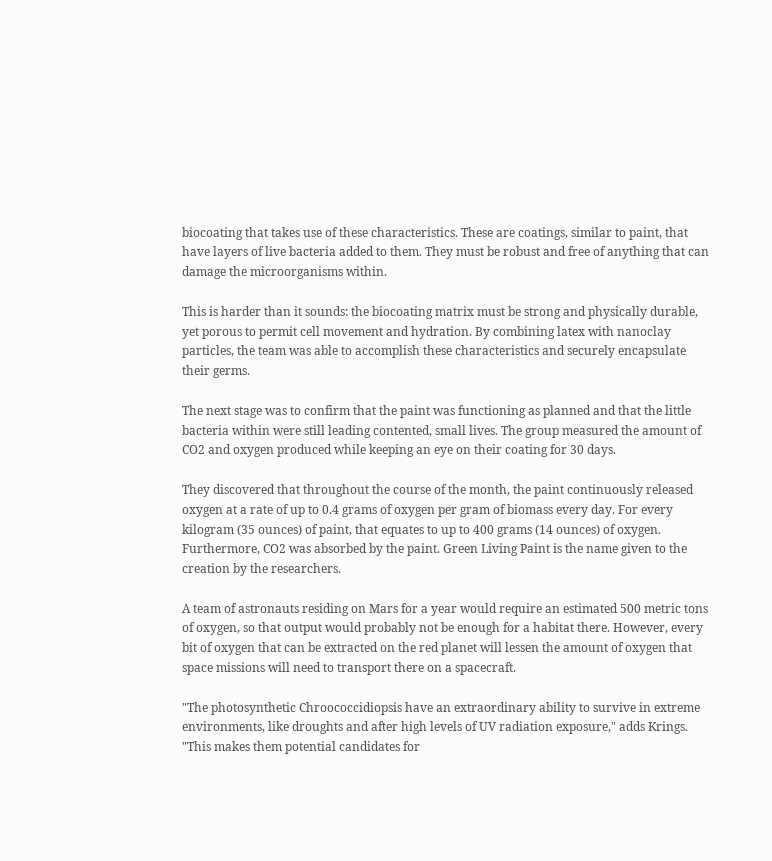biocoating that takes use of these characteristics. These are coatings, similar to paint, that have layers of live bacteria added to them. They must be robust and free of anything that can damage the microorganisms within.

This is harder than it sounds: the biocoating matrix must be strong and physically durable, yet porous to permit cell movement and hydration. By combining latex with nanoclay particles, the team was able to accomplish these characteristics and securely encapsulate their germs.

The next stage was to confirm that the paint was functioning as planned and that the little bacteria within were still leading contented, small lives. The group measured the amount of CO2 and oxygen produced while keeping an eye on their coating for 30 days.

They discovered that throughout the course of the month, the paint continuously released oxygen at a rate of up to 0.4 grams of oxygen per gram of biomass every day. For every kilogram (35 ounces) of paint, that equates to up to 400 grams (14 ounces) of oxygen. Furthermore, CO2 was absorbed by the paint. Green Living Paint is the name given to the creation by the researchers.

A team of astronauts residing on Mars for a year would require an estimated 500 metric tons of oxygen, so that output would probably not be enough for a habitat there. However, every bit of oxygen that can be extracted on the red planet will lessen the amount of oxygen that space missions will need to transport there on a spacecraft.

"The photosynthetic Chroococcidiopsis have an extraordinary ability to survive in extreme environments, like droughts and after high levels of UV radiation exposure," adds Krings. "This makes them potential candidates for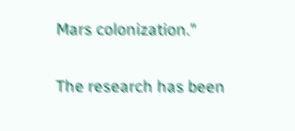Mars colonization."

The research has been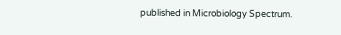published in Microbiology Spectrum.